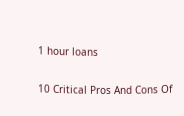1 hour loans

10 Critical Pros And Cons Of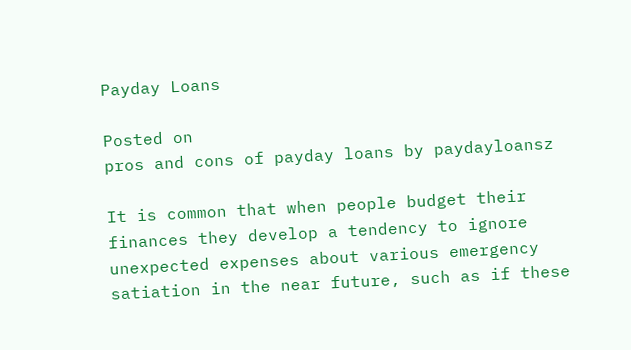Payday Loans

Posted on
pros and cons of payday loans by paydayloansz

It is common that when people budget their finances they develop a tendency to ignore unexpected expenses about various emergency satiation in the near future, such as if these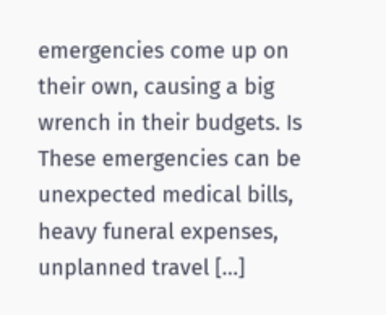emergencies come up on their own, causing a big wrench in their budgets. Is These emergencies can be unexpected medical bills, heavy funeral expenses, unplanned travel […]